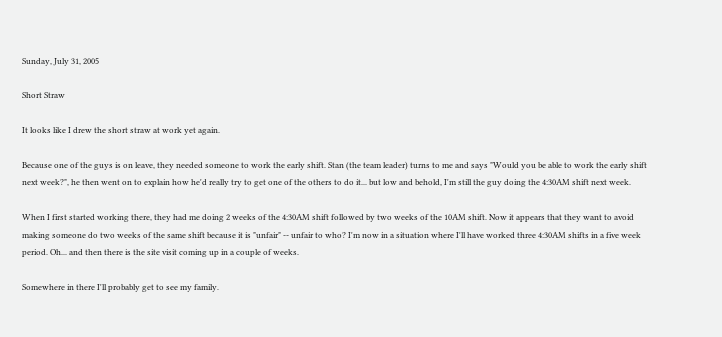Sunday, July 31, 2005

Short Straw

It looks like I drew the short straw at work yet again.

Because one of the guys is on leave, they needed someone to work the early shift. Stan (the team leader) turns to me and says "Would you be able to work the early shift next week?", he then went on to explain how he'd really try to get one of the others to do it... but low and behold, I'm still the guy doing the 4:30AM shift next week.

When I first started working there, they had me doing 2 weeks of the 4:30AM shift followed by two weeks of the 10AM shift. Now it appears that they want to avoid making someone do two weeks of the same shift because it is "unfair" -- unfair to who? I'm now in a situation where I'll have worked three 4:30AM shifts in a five week period. Oh... and then there is the site visit coming up in a couple of weeks.

Somewhere in there I'll probably get to see my family.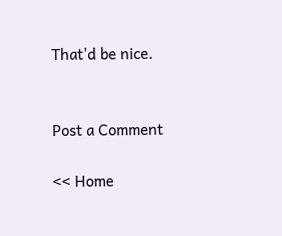That'd be nice.


Post a Comment

<< Home